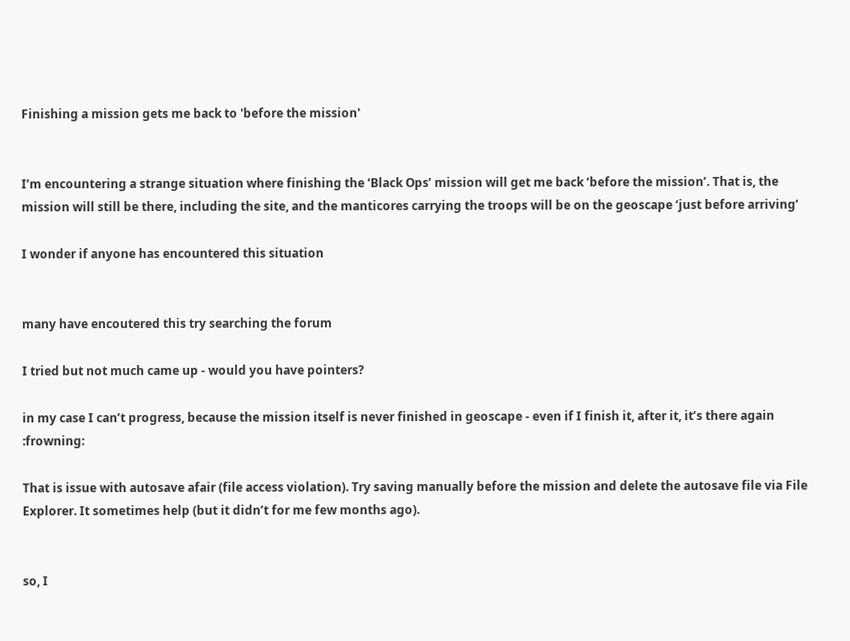Finishing a mission gets me back to 'before the mission'


I’m encountering a strange situation where finishing the ‘Black Ops’ mission will get me back ‘before the mission’. That is, the mission will still be there, including the site, and the manticores carrying the troops will be on the geoscape ‘just before arriving’

I wonder if anyone has encountered this situation


many have encoutered this try searching the forum

I tried but not much came up - would you have pointers?

in my case I can’t progress, because the mission itself is never finished in geoscape - even if I finish it, after it, it’s there again :frowning:

That is issue with autosave afair (file access violation). Try saving manually before the mission and delete the autosave file via File Explorer. It sometimes help (but it didn’t for me few months ago).


so, I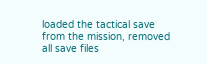loaded the tactical save from the mission, removed all save files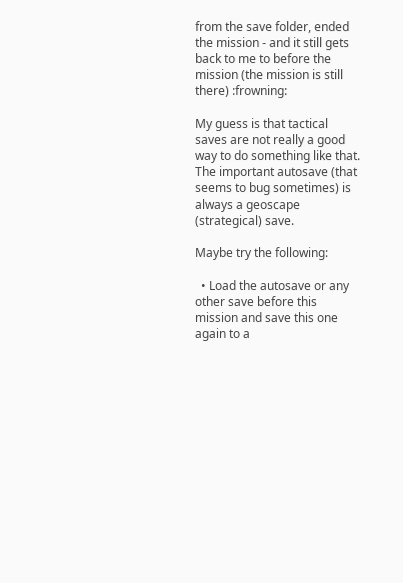from the save folder, ended the mission - and it still gets back to me to before the mission (the mission is still there) :frowning:

My guess is that tactical saves are not really a good way to do something like that. The important autosave (that seems to bug sometimes) is always a geoscape (strategical) save.

Maybe try the following:

  • Load the autosave or any other save before this mission and save this one again to a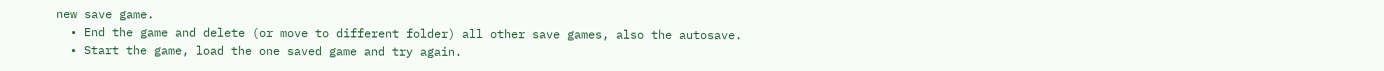new save game.
  • End the game and delete (or move to different folder) all other save games, also the autosave.
  • Start the game, load the one saved game and try again.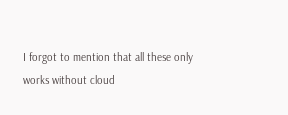I forgot to mention that all these only works without cloud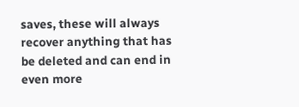saves, these will always recover anything that has be deleted and can end in even more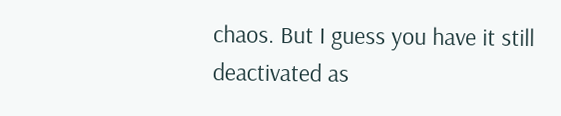chaos. But I guess you have it still deactivated as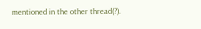mentioned in the other thread(?).